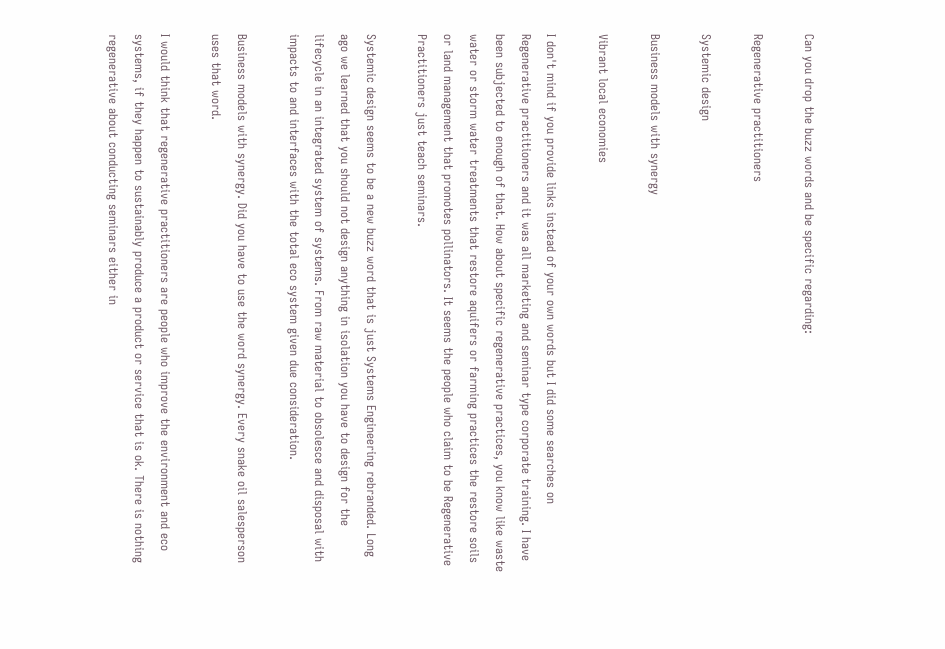Can you drop the buzz words and be specific regarding:

Regenerative practitioners

Systemic design

Business models with synergy

Vibrant local economies

I don't mind if you provide links instead of your own words but I did some searches on Regenerative practitioners and it was all marketing and seminar type corporate training. I have been subjected to enough of that. How about specific regenerative practices, you know like waste water or storm water treatments that restore aquifers or farming practices the restore soils or land management that promotes pollinators. It seems the people who claim to be Regenerative Practitioners just teach seminars.

Systemic design seems to be a new buzz word that is just Systems Engineering rebranded. Long ago we learned that you should not design anything in isolation you have to design for the lifecycle in an integrated system of systems. From raw material to obsolesce and disposal with impacts to and interfaces with the total eco system given due consideration.

Business models with synergy. Did you have to use the word synergy. Every snake oil salesperson uses that word.

I would think that regenerative practitioners are people who improve the environment and eco systems, if they happen to sustainably produce a product or service that is ok. There is nothing regenerative about conducting seminars either in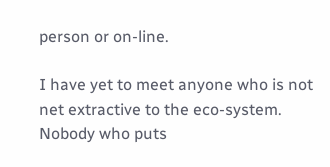person or on-line.

I have yet to meet anyone who is not net extractive to the eco-system. Nobody who puts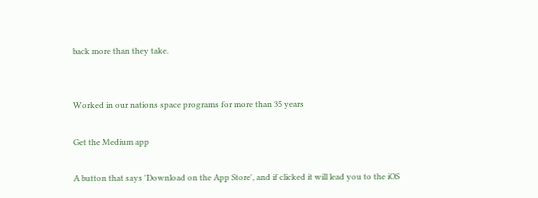back more than they take.


Worked in our nations space programs for more than 35 years

Get the Medium app

A button that says 'Download on the App Store', and if clicked it will lead you to the iOS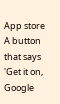App store
A button that says 'Get it on, Google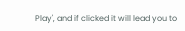Play', and if clicked it will lead you to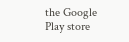the Google Play store